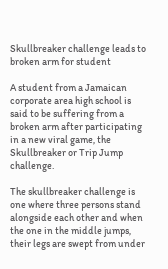Skullbreaker challenge leads to broken arm for student

A student from a Jamaican corporate area high school is said to be suffering from a broken arm after participating in a new viral game, the Skullbreaker or Trip Jump challenge.

The skullbreaker challenge is one where three persons stand alongside each other and when the one in the middle jumps, their legs are swept from under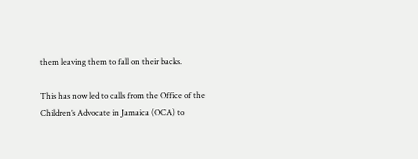them leaving them to fall on their backs.

This has now led to calls from the Office of the Children’s Advocate in Jamaica (OCA) to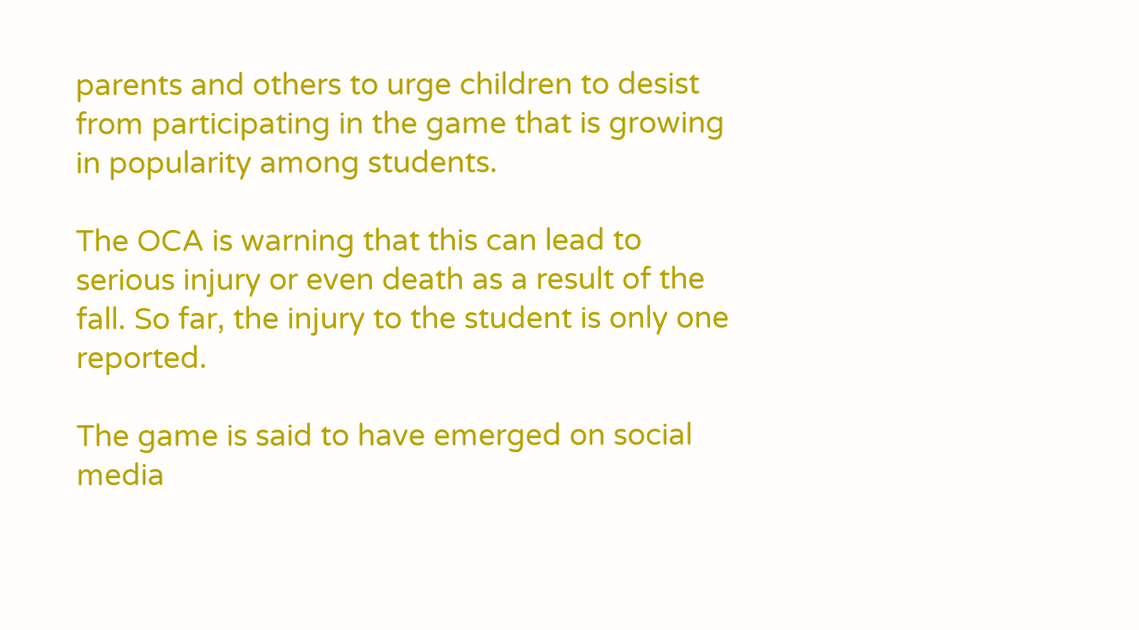parents and others to urge children to desist from participating in the game that is growing in popularity among students.

The OCA is warning that this can lead to serious injury or even death as a result of the fall. So far, the injury to the student is only one reported.

The game is said to have emerged on social media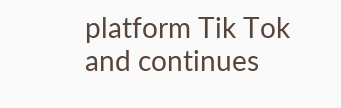platform Tik Tok and continues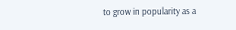to grow in popularity as a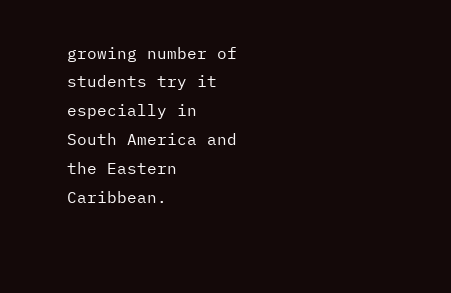growing number of students try it especially in South America and the Eastern Caribbean.